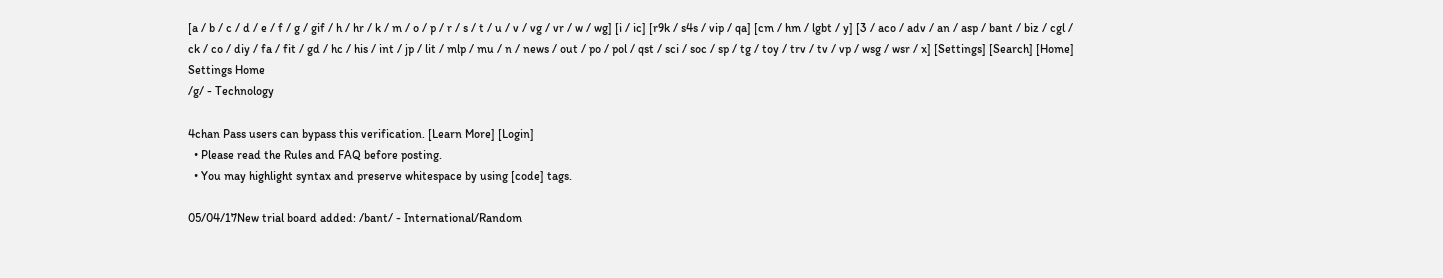[a / b / c / d / e / f / g / gif / h / hr / k / m / o / p / r / s / t / u / v / vg / vr / w / wg] [i / ic] [r9k / s4s / vip / qa] [cm / hm / lgbt / y] [3 / aco / adv / an / asp / bant / biz / cgl / ck / co / diy / fa / fit / gd / hc / his / int / jp / lit / mlp / mu / n / news / out / po / pol / qst / sci / soc / sp / tg / toy / trv / tv / vp / wsg / wsr / x] [Settings] [Search] [Home]
Settings Home
/g/ - Technology

4chan Pass users can bypass this verification. [Learn More] [Login]
  • Please read the Rules and FAQ before posting.
  • You may highlight syntax and preserve whitespace by using [code] tags.

05/04/17New trial board added: /bant/ - International/Random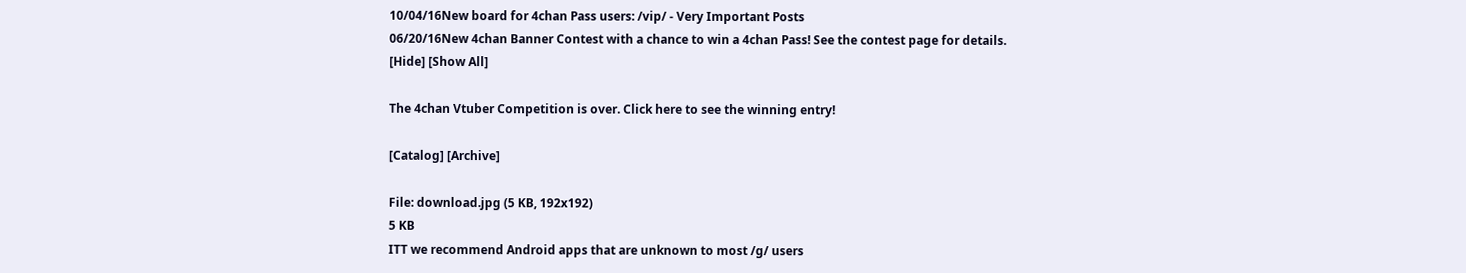10/04/16New board for 4chan Pass users: /vip/ - Very Important Posts
06/20/16New 4chan Banner Contest with a chance to win a 4chan Pass! See the contest page for details.
[Hide] [Show All]

The 4chan Vtuber Competition is over. Click here to see the winning entry!

[Catalog] [Archive]

File: download.jpg (5 KB, 192x192)
5 KB
ITT we recommend Android apps that are unknown to most /g/ users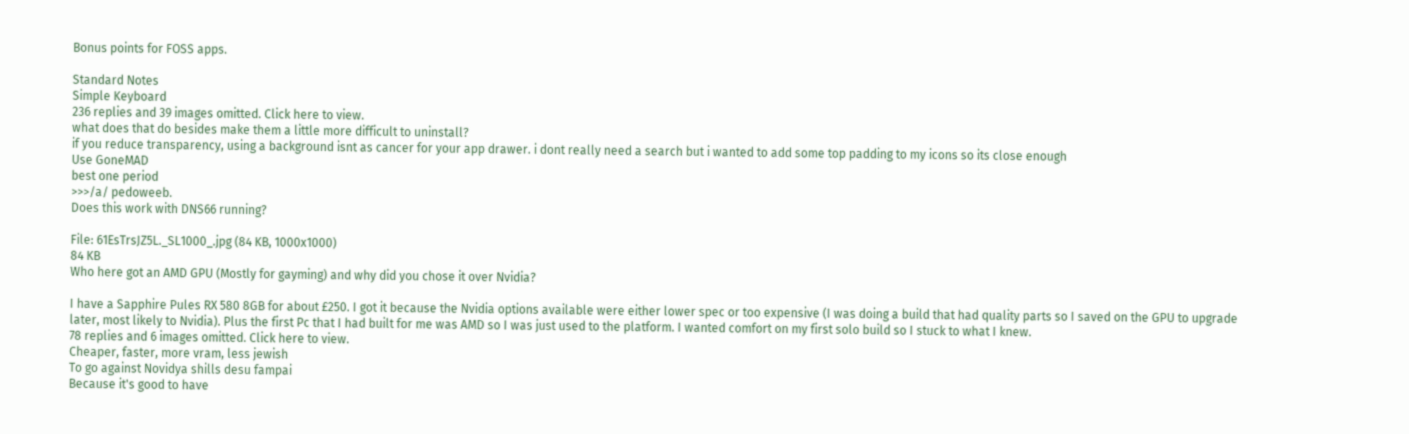Bonus points for FOSS apps.

Standard Notes
Simple Keyboard
236 replies and 39 images omitted. Click here to view.
what does that do besides make them a little more difficult to uninstall?
if you reduce transparency, using a background isnt as cancer for your app drawer. i dont really need a search but i wanted to add some top padding to my icons so its close enough
Use GoneMAD
best one period
>>>/a/ pedoweeb.
Does this work with DNS66 running?

File: 61EsTrsJZ5L._SL1000_.jpg (84 KB, 1000x1000)
84 KB
Who here got an AMD GPU (Mostly for gayming) and why did you chose it over Nvidia?

I have a Sapphire Pules RX 580 8GB for about £250. I got it because the Nvidia options available were either lower spec or too expensive (I was doing a build that had quality parts so I saved on the GPU to upgrade later, most likely to Nvidia). Plus the first Pc that I had built for me was AMD so I was just used to the platform. I wanted comfort on my first solo build so I stuck to what I knew.
78 replies and 6 images omitted. Click here to view.
Cheaper, faster, more vram, less jewish
To go against Novidya shills desu fampai
Because it's good to have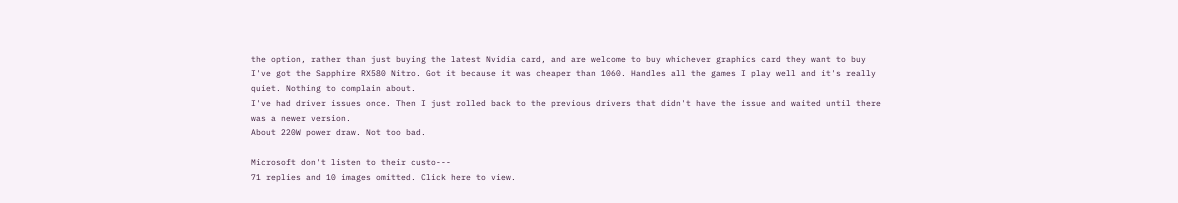the option, rather than just buying the latest Nvidia card, and are welcome to buy whichever graphics card they want to buy
I've got the Sapphire RX580 Nitro. Got it because it was cheaper than 1060. Handles all the games I play well and it's really quiet. Nothing to complain about.
I've had driver issues once. Then I just rolled back to the previous drivers that didn't have the issue and waited until there was a newer version.
About 220W power draw. Not too bad.

Microsoft don't listen to their custo---
71 replies and 10 images omitted. Click here to view.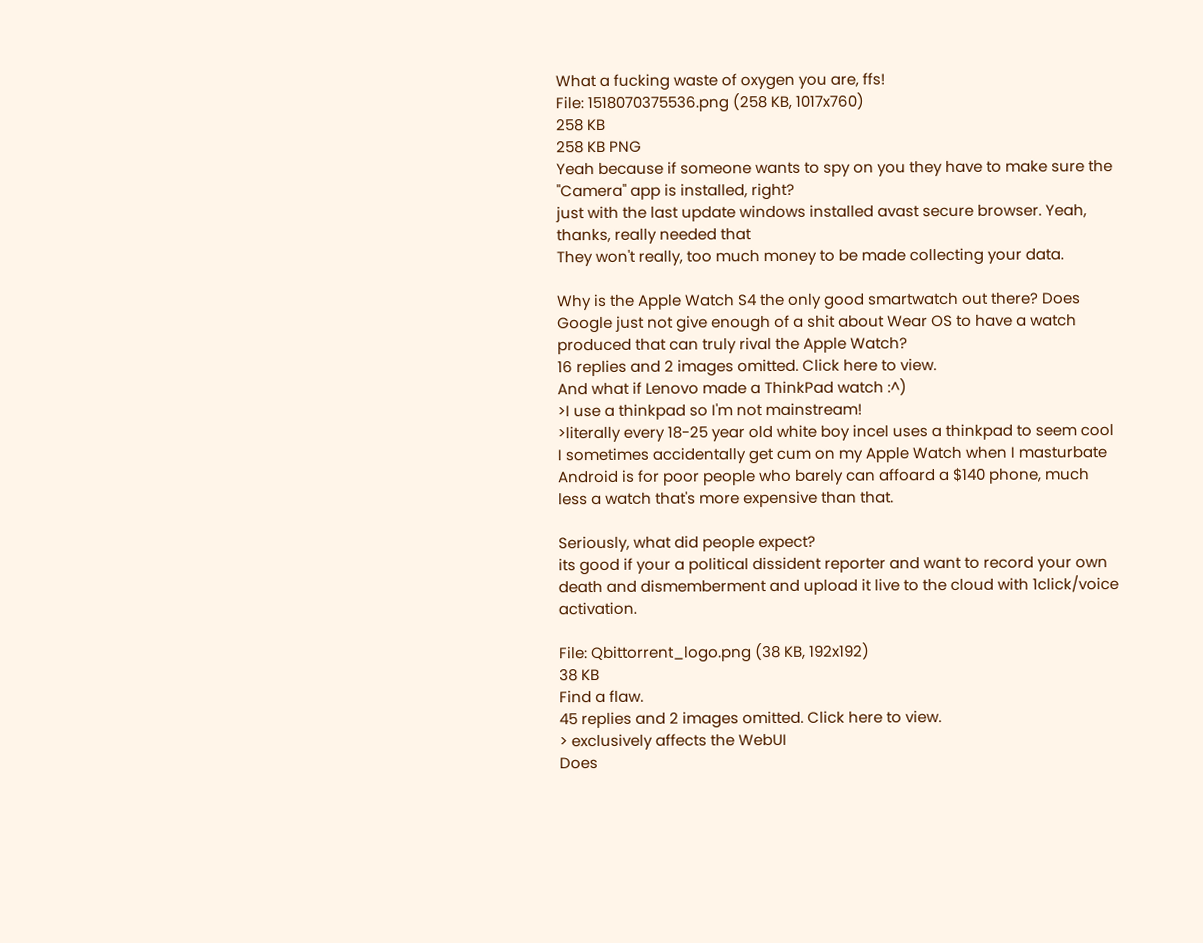What a fucking waste of oxygen you are, ffs!
File: 1518070375536.png (258 KB, 1017x760)
258 KB
258 KB PNG
Yeah because if someone wants to spy on you they have to make sure the "Camera" app is installed, right?
just with the last update windows installed avast secure browser. Yeah, thanks, really needed that
They won't really, too much money to be made collecting your data.

Why is the Apple Watch S4 the only good smartwatch out there? Does Google just not give enough of a shit about Wear OS to have a watch produced that can truly rival the Apple Watch?
16 replies and 2 images omitted. Click here to view.
And what if Lenovo made a ThinkPad watch :^)
>I use a thinkpad so I'm not mainstream!
>literally every 18-25 year old white boy incel uses a thinkpad to seem cool
I sometimes accidentally get cum on my Apple Watch when I masturbate
Android is for poor people who barely can affoard a $140 phone, much less a watch that's more expensive than that.

Seriously, what did people expect?
its good if your a political dissident reporter and want to record your own death and dismemberment and upload it live to the cloud with 1click/voice activation.

File: Qbittorrent_logo.png (38 KB, 192x192)
38 KB
Find a flaw.
45 replies and 2 images omitted. Click here to view.
> exclusively affects the WebUI
Does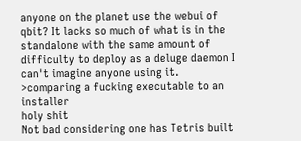anyone on the planet use the webui of qbit? It lacks so much of what is in the standalone with the same amount of difficulty to deploy as a deluge daemon I can't imagine anyone using it.
>comparing a fucking executable to an installer
holy shit
Not bad considering one has Tetris built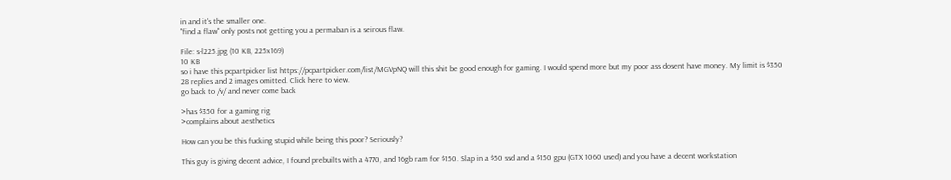in and it's the smaller one.
"find a flaw" only posts not getting you a permaban is a seirous flaw.

File: s-l225.jpg (10 KB, 225x169)
10 KB
so i have this pcpartpicker list https://pcpartpicker.com/list/MGVpNQ will this shit be good enough for gaming. I would spend more but my poor ass dosent have money. My limit is $350
28 replies and 2 images omitted. Click here to view.
go back to /v/ and never come back

>has $350 for a gaming rig
>complains about aesthetics

How can you be this fucking stupid while being this poor? Seriously?

This guy is giving decent advice, I found prebuilts with a 4770, and 16gb ram for $150. Slap in a $50 ssd and a $150 gpu (GTX 1060 used) and you have a decent workstation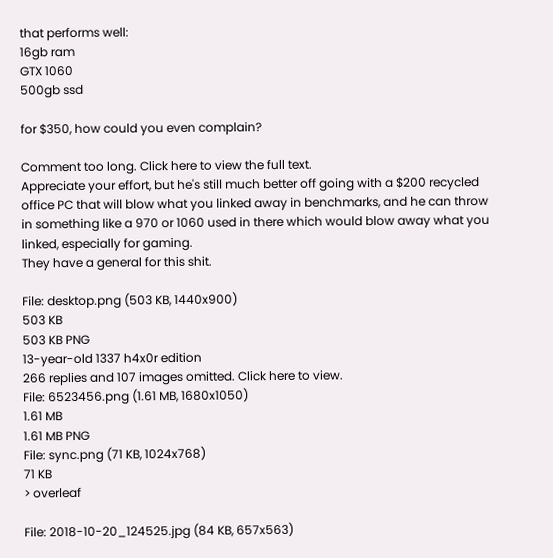that performs well:
16gb ram
GTX 1060
500gb ssd

for $350, how could you even complain?

Comment too long. Click here to view the full text.
Appreciate your effort, but he's still much better off going with a $200 recycled office PC that will blow what you linked away in benchmarks, and he can throw in something like a 970 or 1060 used in there which would blow away what you linked, especially for gaming.
They have a general for this shit.

File: desktop.png (503 KB, 1440x900)
503 KB
503 KB PNG
13-year-old 1337 h4x0r edition
266 replies and 107 images omitted. Click here to view.
File: 6523456.png (1.61 MB, 1680x1050)
1.61 MB
1.61 MB PNG
File: sync.png (71 KB, 1024x768)
71 KB
> overleaf

File: 2018-10-20_124525.jpg (84 KB, 657x563)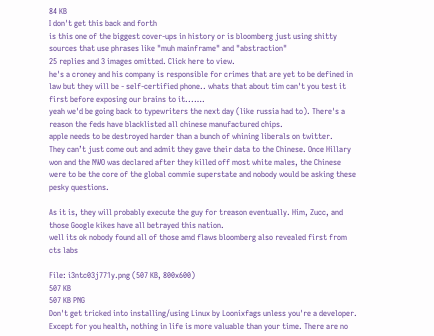84 KB
I don't get this back and forth
is this one of the biggest cover-ups in history or is bloomberg just using shitty sources that use phrases like "muh mainframe" and "abstraction"
25 replies and 3 images omitted. Click here to view.
he's a croney and his company is responsible for crimes that are yet to be defined in law but they will be - self-certified phone.. whats that about tim can't you test it first before exposing our brains to it...….
yeah we'd be going back to typewriters the next day (like russia had to). There's a reason the feds have blacklisted all chinese manufactured chips.
apple needs to be destroyed harder than a bunch of whining liberals on twitter.
They can’t just come out and admit they gave their data to the Chinese. Once Hillary won and the NWO was declared after they killed off most white males, the Chinese were to be the core of the global commie superstate and nobody would be asking these pesky questions.

As it is, they will probably execute the guy for treason eventually. Him, Zucc, and those Google kikes have all betrayed this nation.
well its ok nobody found all of those amd flaws bloomberg also revealed first from cts labs

File: i3ntc03j771y.png (507 KB, 800x600)
507 KB
507 KB PNG
Don't get tricked into installing/using Linux by Loonixfags unless you're a developer. Except for you health, nothing in life is more valuable than your time. There are no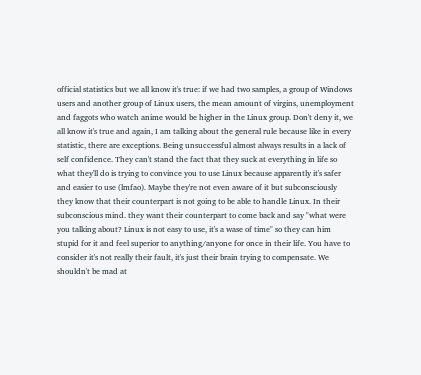official statistics but we all know it's true: if we had two samples, a group of Windows users and another group of Linux users, the mean amount of virgins, unemployment and faggots who watch anime would be higher in the Linux group. Don't deny it, we all know it's true and again, I am talking about the general rule because like in every statistic, there are exceptions. Being unsuccessful almost always results in a lack of self confidence. They can't stand the fact that they suck at everything in life so what they'll do is trying to convince you to use Linux because apparently it's safer and easier to use (lmfao). Maybe they're not even aware of it but subconsciously they know that their counterpart is not going to be able to handle Linux. In their subconscious mind. they want their counterpart to come back and say "what were you talking about? Linux is not easy to use, it's a wase of time" so they can him stupid for it and feel superior to anything/anyone for once in their life. You have to consider it's not really their fault, it's just their brain trying to compensate. We shouldn't be mad at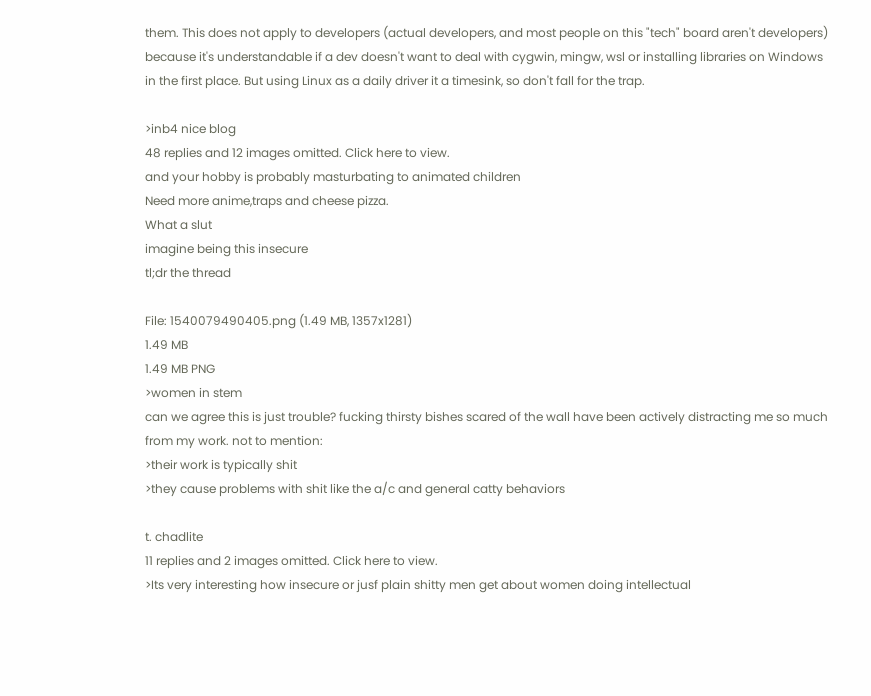them. This does not apply to developers (actual developers, and most people on this "tech" board aren't developers) because it's understandable if a dev doesn't want to deal with cygwin, mingw, wsl or installing libraries on Windows in the first place. But using Linux as a daily driver it a timesink, so don't fall for the trap.

>inb4 nice blog
48 replies and 12 images omitted. Click here to view.
and your hobby is probably masturbating to animated children
Need more anime,traps and cheese pizza.
What a slut
imagine being this insecure
tl;dr the thread

File: 1540079490405.png (1.49 MB, 1357x1281)
1.49 MB
1.49 MB PNG
>women in stem
can we agree this is just trouble? fucking thirsty bishes scared of the wall have been actively distracting me so much from my work. not to mention:
>their work is typically shit
>they cause problems with shit like the a/c and general catty behaviors

t. chadlite
11 replies and 2 images omitted. Click here to view.
>Its very interesting how insecure or jusf plain shitty men get about women doing intellectual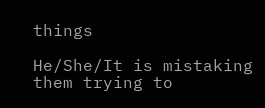things

He/She/It is mistaking them trying to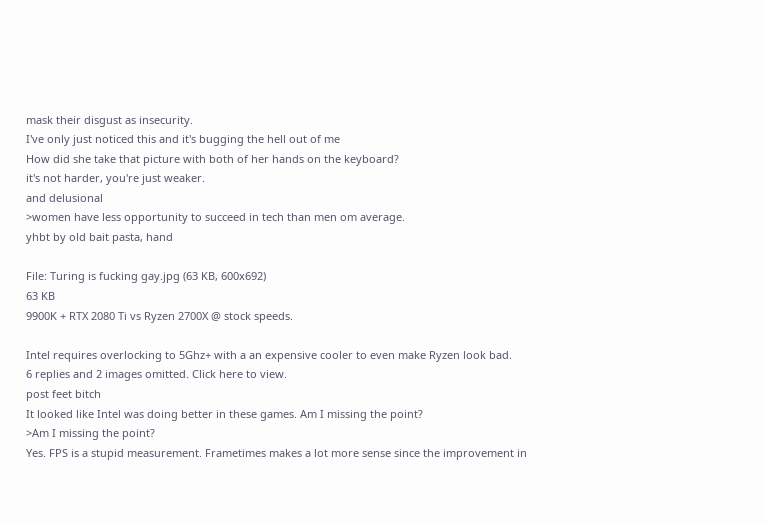mask their disgust as insecurity.
I've only just noticed this and it's bugging the hell out of me
How did she take that picture with both of her hands on the keyboard?
it's not harder, you're just weaker.
and delusional
>women have less opportunity to succeed in tech than men om average.
yhbt by old bait pasta, hand

File: Turing is fucking gay.jpg (63 KB, 600x692)
63 KB
9900K + RTX 2080 Ti vs Ryzen 2700X @ stock speeds.

Intel requires overlocking to 5Ghz+ with a an expensive cooler to even make Ryzen look bad.
6 replies and 2 images omitted. Click here to view.
post feet bitch
It looked like Intel was doing better in these games. Am I missing the point?
>Am I missing the point?
Yes. FPS is a stupid measurement. Frametimes makes a lot more sense since the improvement in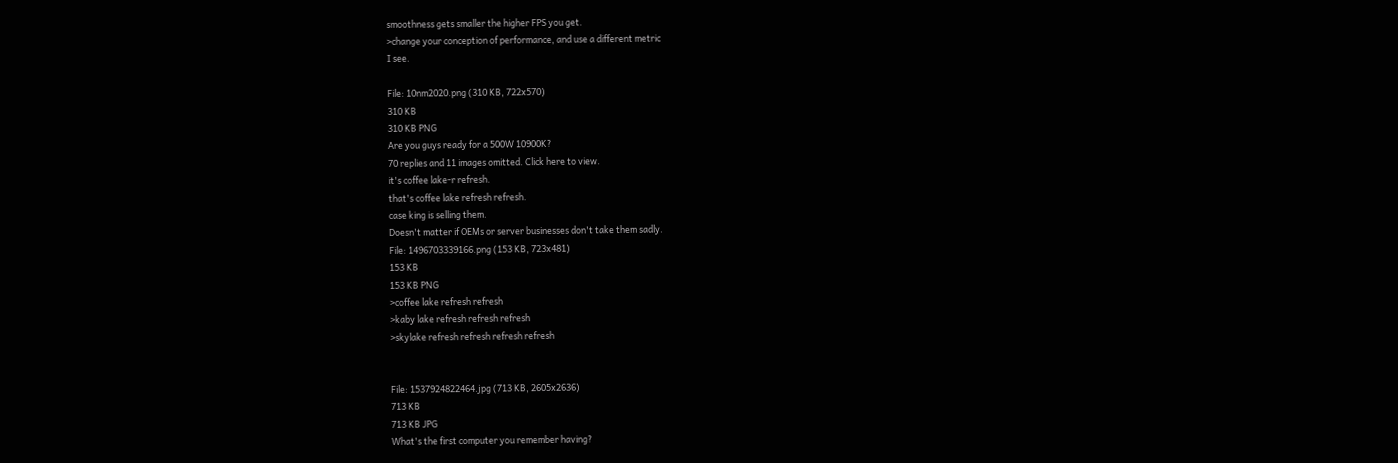smoothness gets smaller the higher FPS you get.
>change your conception of performance, and use a different metric
I see.

File: 10nm2020.png (310 KB, 722x570)
310 KB
310 KB PNG
Are you guys ready for a 500W 10900K?
70 replies and 11 images omitted. Click here to view.
it's coffee lake-r refresh.
that's coffee lake refresh refresh.
case king is selling them.
Doesn't matter if OEMs or server businesses don't take them sadly.
File: 1496703339166.png (153 KB, 723x481)
153 KB
153 KB PNG
>coffee lake refresh refresh
>kaby lake refresh refresh refresh
>skylake refresh refresh refresh refresh


File: 1537924822464.jpg (713 KB, 2605x2636)
713 KB
713 KB JPG
What's the first computer you remember having?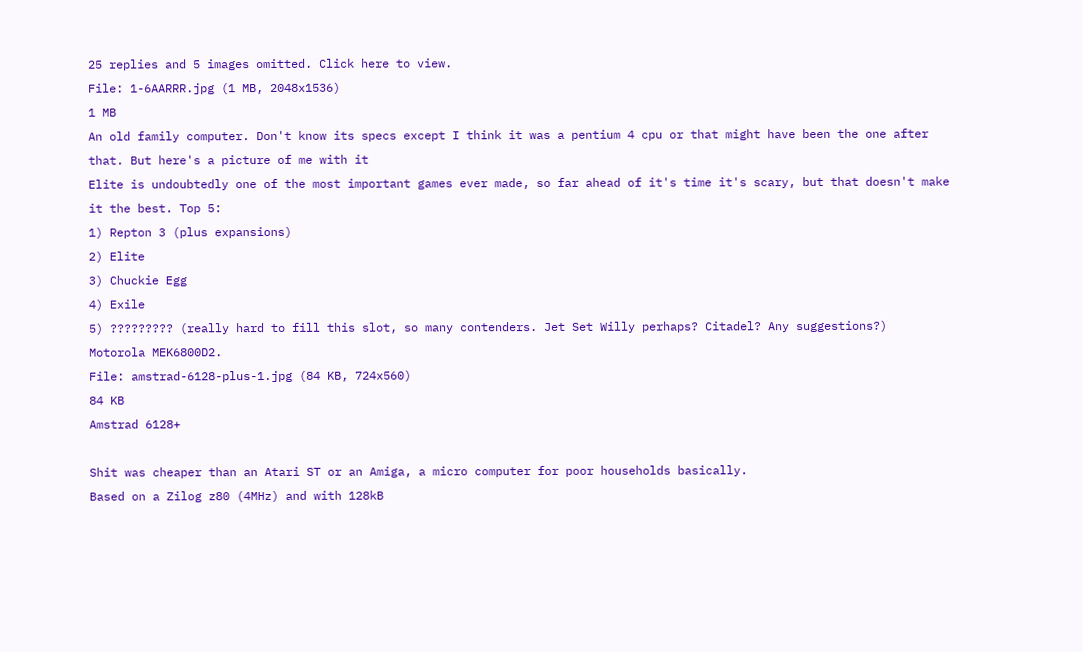25 replies and 5 images omitted. Click here to view.
File: 1-6AARRR.jpg (1 MB, 2048x1536)
1 MB
An old family computer. Don't know its specs except I think it was a pentium 4 cpu or that might have been the one after that. But here's a picture of me with it
Elite is undoubtedly one of the most important games ever made, so far ahead of it's time it's scary, but that doesn't make it the best. Top 5:
1) Repton 3 (plus expansions)
2) Elite
3) Chuckie Egg
4) Exile
5) ????????? (really hard to fill this slot, so many contenders. Jet Set Willy perhaps? Citadel? Any suggestions?)
Motorola MEK6800D2.
File: amstrad-6128-plus-1.jpg (84 KB, 724x560)
84 KB
Amstrad 6128+

Shit was cheaper than an Atari ST or an Amiga, a micro computer for poor households basically.
Based on a Zilog z80 (4MHz) and with 128kB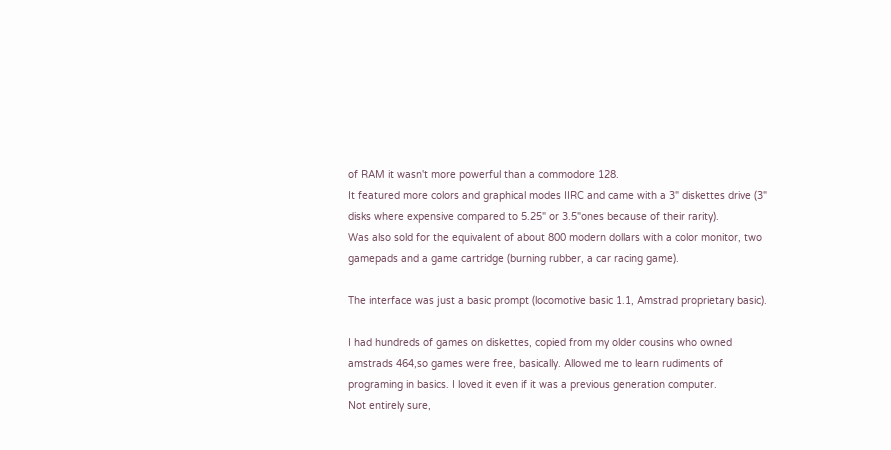of RAM it wasn't more powerful than a commodore 128.
It featured more colors and graphical modes IIRC and came with a 3" diskettes drive (3" disks where expensive compared to 5.25" or 3.5"ones because of their rarity).
Was also sold for the equivalent of about 800 modern dollars with a color monitor, two gamepads and a game cartridge (burning rubber, a car racing game).

The interface was just a basic prompt (locomotive basic 1.1, Amstrad proprietary basic).

I had hundreds of games on diskettes, copied from my older cousins who owned amstrads 464,so games were free, basically. Allowed me to learn rudiments of programing in basics. I loved it even if it was a previous generation computer.
Not entirely sure,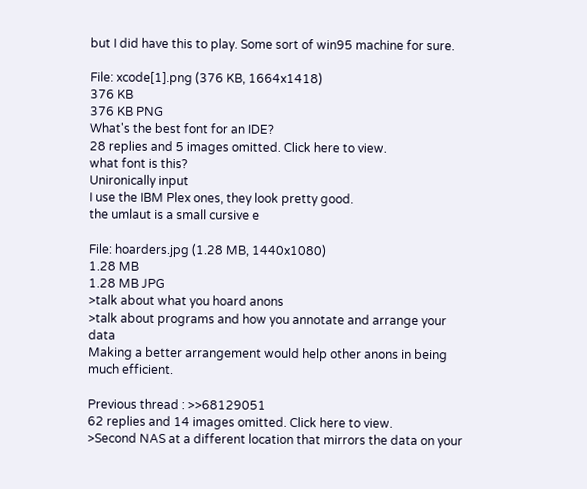but I did have this to play. Some sort of win95 machine for sure.

File: xcode[1].png (376 KB, 1664x1418)
376 KB
376 KB PNG
What's the best font for an IDE?
28 replies and 5 images omitted. Click here to view.
what font is this?
Unironically input
I use the IBM Plex ones, they look pretty good.
the umlaut is a small cursive e

File: hoarders.jpg (1.28 MB, 1440x1080)
1.28 MB
1.28 MB JPG
>talk about what you hoard anons
>talk about programs and how you annotate and arrange your data
Making a better arrangement would help other anons in being much efficient.

Previous thread : >>68129051
62 replies and 14 images omitted. Click here to view.
>Second NAS at a different location that mirrors the data on your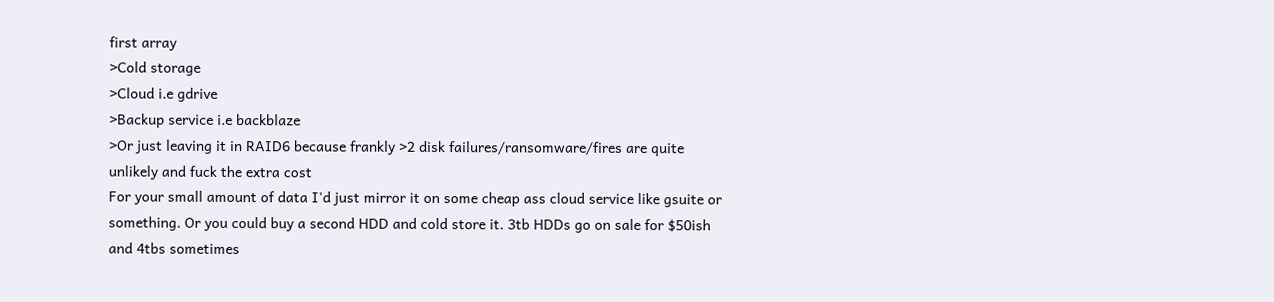first array
>Cold storage
>Cloud i.e gdrive
>Backup service i.e backblaze
>Or just leaving it in RAID6 because frankly >2 disk failures/ransomware/fires are quite unlikely and fuck the extra cost
For your small amount of data I'd just mirror it on some cheap ass cloud service like gsuite or something. Or you could buy a second HDD and cold store it. 3tb HDDs go on sale for $50ish and 4tbs sometimes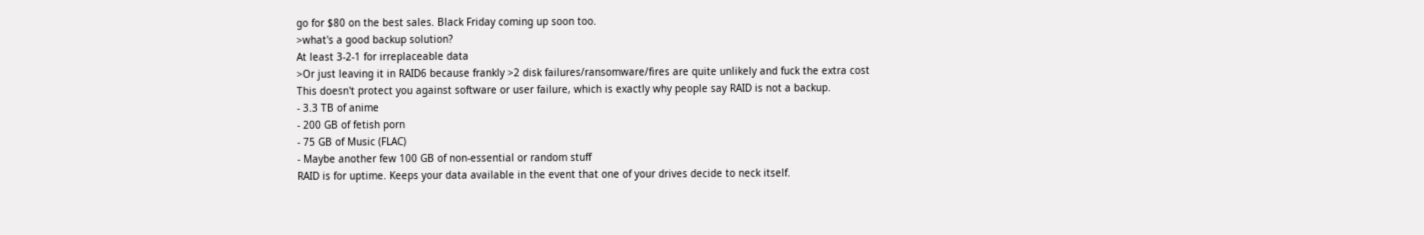go for $80 on the best sales. Black Friday coming up soon too.
>what's a good backup solution?
At least 3-2-1 for irreplaceable data
>Or just leaving it in RAID6 because frankly >2 disk failures/ransomware/fires are quite unlikely and fuck the extra cost
This doesn't protect you against software or user failure, which is exactly why people say RAID is not a backup.
- 3.3 TB of anime
- 200 GB of fetish porn
- 75 GB of Music (FLAC)
- Maybe another few 100 GB of non-essential or random stuff
RAID is for uptime. Keeps your data available in the event that one of your drives decide to neck itself.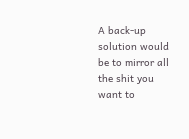A back-up solution would be to mirror all the shit you want to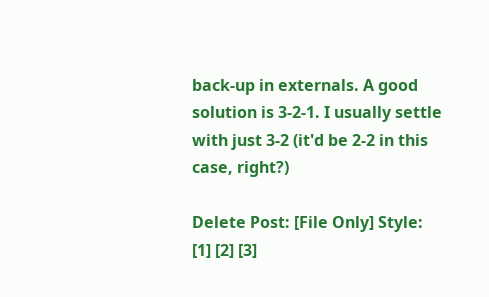back-up in externals. A good solution is 3-2-1. I usually settle with just 3-2 (it'd be 2-2 in this case, right?)

Delete Post: [File Only] Style:
[1] [2] [3]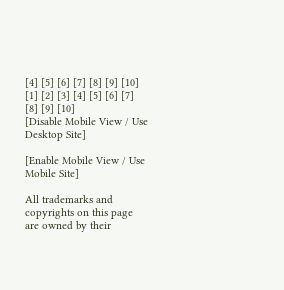[4] [5] [6] [7] [8] [9] [10]
[1] [2] [3] [4] [5] [6] [7] [8] [9] [10]
[Disable Mobile View / Use Desktop Site]

[Enable Mobile View / Use Mobile Site]

All trademarks and copyrights on this page are owned by their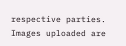respective parties. Images uploaded are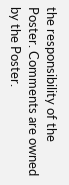the responsibility of the Poster. Comments are owned by the Poster.